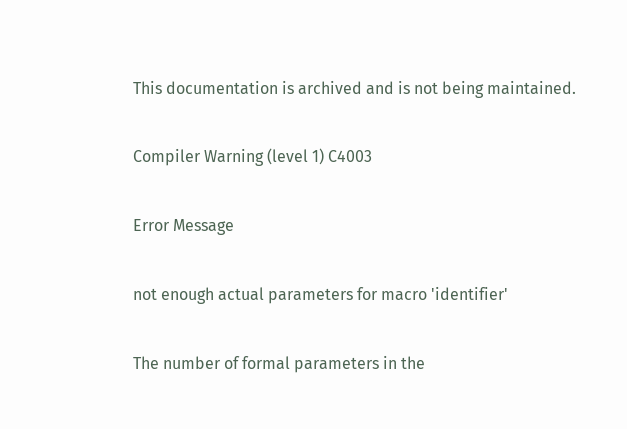This documentation is archived and is not being maintained.

Compiler Warning (level 1) C4003

Error Message

not enough actual parameters for macro 'identifier'

The number of formal parameters in the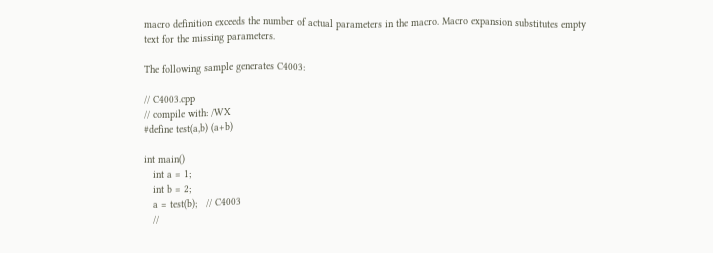macro definition exceeds the number of actual parameters in the macro. Macro expansion substitutes empty text for the missing parameters.

The following sample generates C4003:

// C4003.cpp
// compile with: /WX
#define test(a,b) (a+b)

int main()
   int a = 1;
   int b = 2;
   a = test(b);   // C4003
   //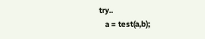try..
   a = test(a,b);